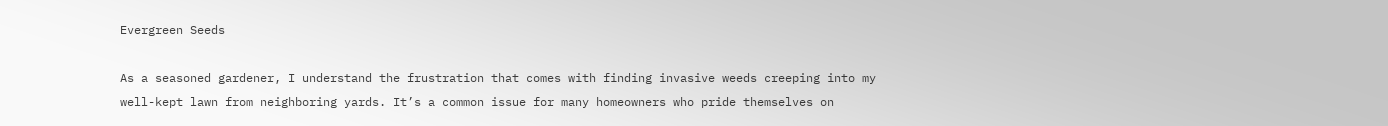Evergreen Seeds

As a seasoned gardener, I understand the frustration that comes with finding invasive weeds creeping into my well-kept lawn from neighboring yards. It’s a common issue for many homeowners who pride themselves on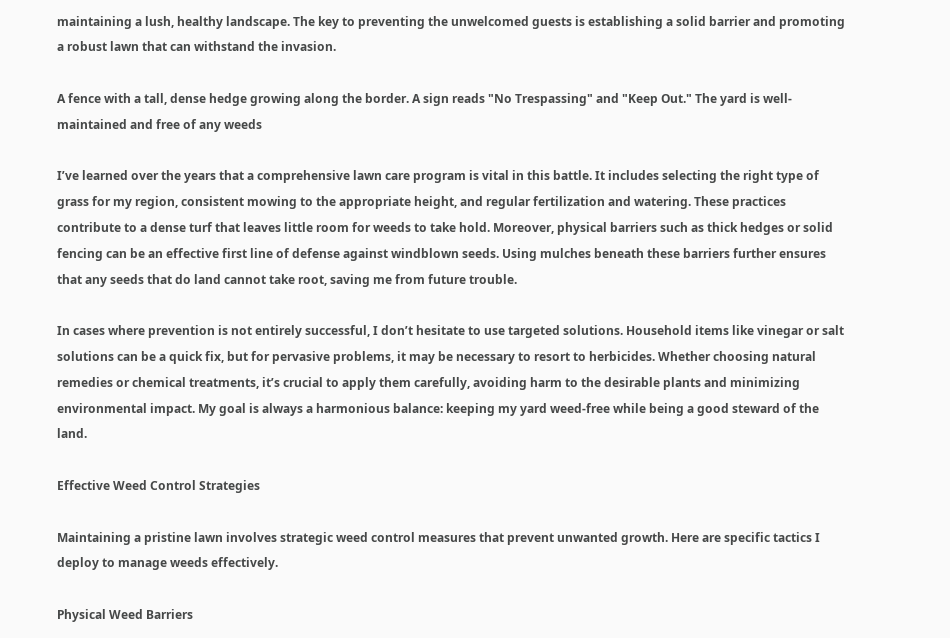maintaining a lush, healthy landscape. The key to preventing the unwelcomed guests is establishing a solid barrier and promoting a robust lawn that can withstand the invasion.

A fence with a tall, dense hedge growing along the border. A sign reads "No Trespassing" and "Keep Out." The yard is well-maintained and free of any weeds

I’ve learned over the years that a comprehensive lawn care program is vital in this battle. It includes selecting the right type of grass for my region, consistent mowing to the appropriate height, and regular fertilization and watering. These practices contribute to a dense turf that leaves little room for weeds to take hold. Moreover, physical barriers such as thick hedges or solid fencing can be an effective first line of defense against windblown seeds. Using mulches beneath these barriers further ensures that any seeds that do land cannot take root, saving me from future trouble.

In cases where prevention is not entirely successful, I don’t hesitate to use targeted solutions. Household items like vinegar or salt solutions can be a quick fix, but for pervasive problems, it may be necessary to resort to herbicides. Whether choosing natural remedies or chemical treatments, it’s crucial to apply them carefully, avoiding harm to the desirable plants and minimizing environmental impact. My goal is always a harmonious balance: keeping my yard weed-free while being a good steward of the land.

Effective Weed Control Strategies

Maintaining a pristine lawn involves strategic weed control measures that prevent unwanted growth. Here are specific tactics I deploy to manage weeds effectively.

Physical Weed Barriers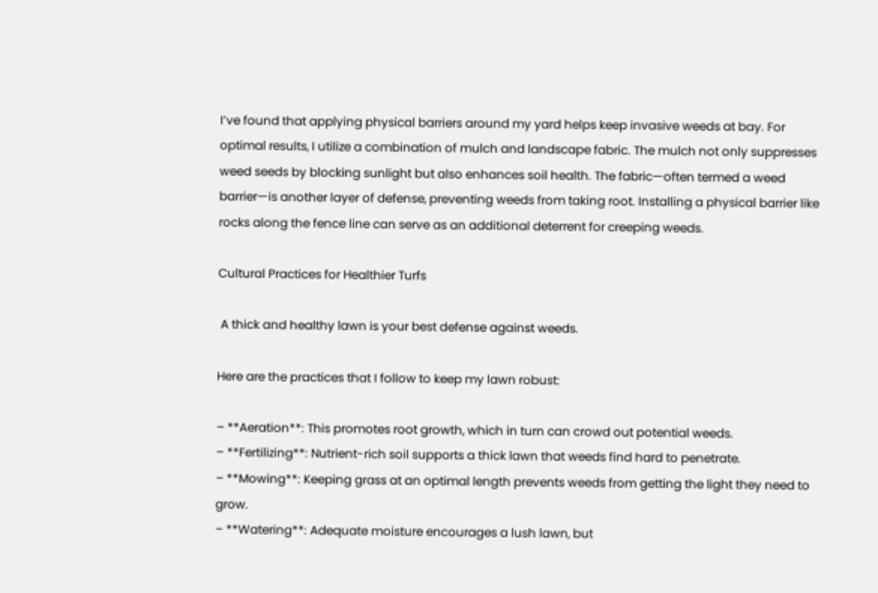I’ve found that applying physical barriers around my yard helps keep invasive weeds at bay. For optimal results, I utilize a combination of mulch and landscape fabric. The mulch not only suppresses weed seeds by blocking sunlight but also enhances soil health. The fabric—often termed a weed barrier—is another layer of defense, preventing weeds from taking root. Installing a physical barrier like rocks along the fence line can serve as an additional deterrent for creeping weeds.

Cultural Practices for Healthier Turfs

 A thick and healthy lawn is your best defense against weeds.

Here are the practices that I follow to keep my lawn robust:

– **Aeration**: This promotes root growth, which in turn can crowd out potential weeds.
– **Fertilizing**: Nutrient-rich soil supports a thick lawn that weeds find hard to penetrate.
– **Mowing**: Keeping grass at an optimal length prevents weeds from getting the light they need to grow.
– **Watering**: Adequate moisture encourages a lush lawn, but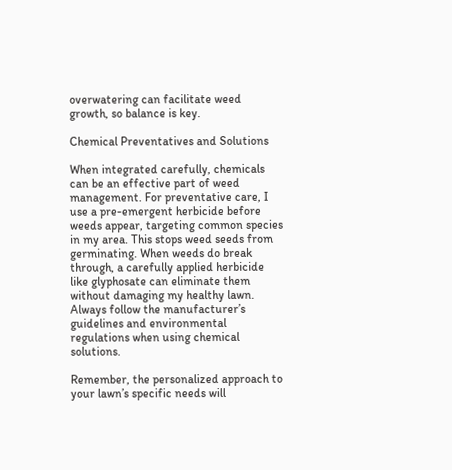overwatering can facilitate weed growth, so balance is key.

Chemical Preventatives and Solutions

When integrated carefully, chemicals can be an effective part of weed management. For preventative care, I use a pre-emergent herbicide before weeds appear, targeting common species in my area. This stops weed seeds from germinating. When weeds do break through, a carefully applied herbicide like glyphosate can eliminate them without damaging my healthy lawn. Always follow the manufacturer’s guidelines and environmental regulations when using chemical solutions.

Remember, the personalized approach to your lawn’s specific needs will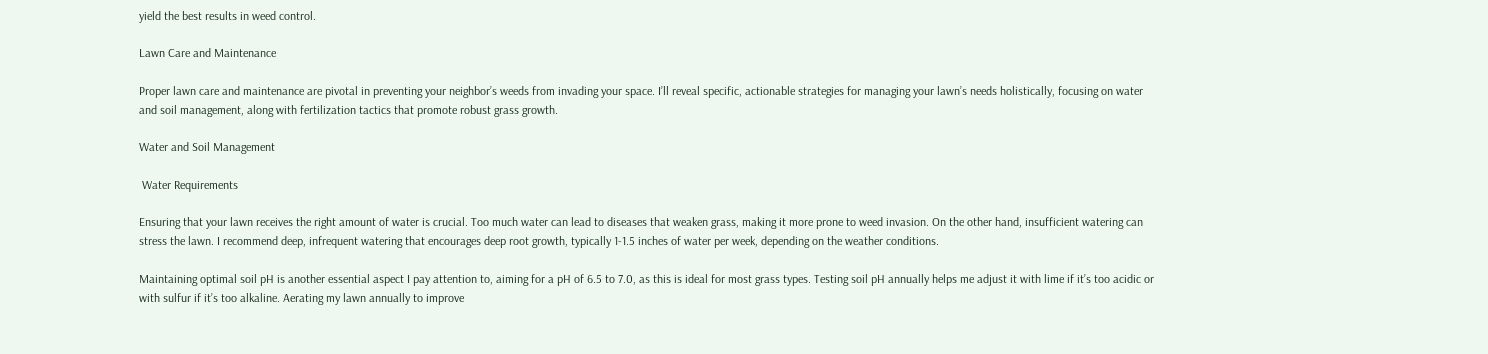yield the best results in weed control.

Lawn Care and Maintenance

Proper lawn care and maintenance are pivotal in preventing your neighbor’s weeds from invading your space. I’ll reveal specific, actionable strategies for managing your lawn’s needs holistically, focusing on water and soil management, along with fertilization tactics that promote robust grass growth.

Water and Soil Management

 Water Requirements

Ensuring that your lawn receives the right amount of water is crucial. Too much water can lead to diseases that weaken grass, making it more prone to weed invasion. On the other hand, insufficient watering can stress the lawn. I recommend deep, infrequent watering that encourages deep root growth, typically 1-1.5 inches of water per week, depending on the weather conditions.

Maintaining optimal soil pH is another essential aspect I pay attention to, aiming for a pH of 6.5 to 7.0, as this is ideal for most grass types. Testing soil pH annually helps me adjust it with lime if it’s too acidic or with sulfur if it’s too alkaline. Aerating my lawn annually to improve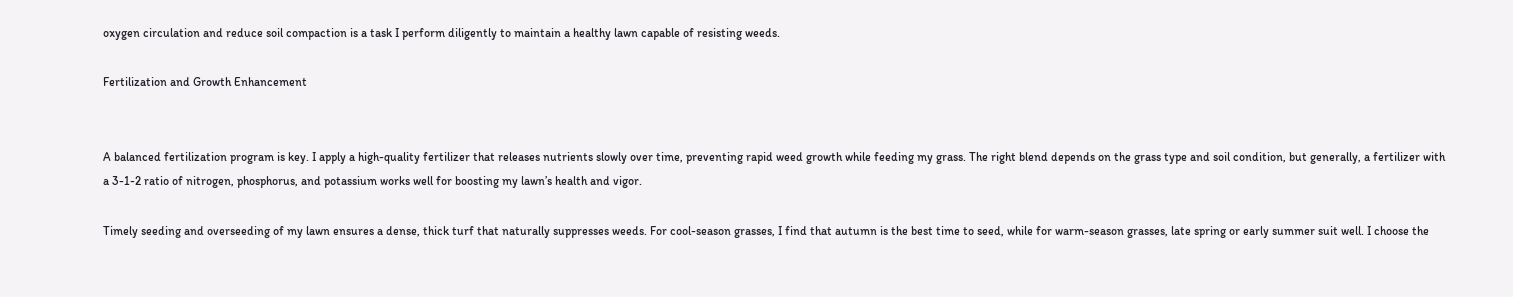oxygen circulation and reduce soil compaction is a task I perform diligently to maintain a healthy lawn capable of resisting weeds.

Fertilization and Growth Enhancement


A balanced fertilization program is key. I apply a high-quality fertilizer that releases nutrients slowly over time, preventing rapid weed growth while feeding my grass. The right blend depends on the grass type and soil condition, but generally, a fertilizer with a 3-1-2 ratio of nitrogen, phosphorus, and potassium works well for boosting my lawn’s health and vigor.

Timely seeding and overseeding of my lawn ensures a dense, thick turf that naturally suppresses weeds. For cool-season grasses, I find that autumn is the best time to seed, while for warm-season grasses, late spring or early summer suit well. I choose the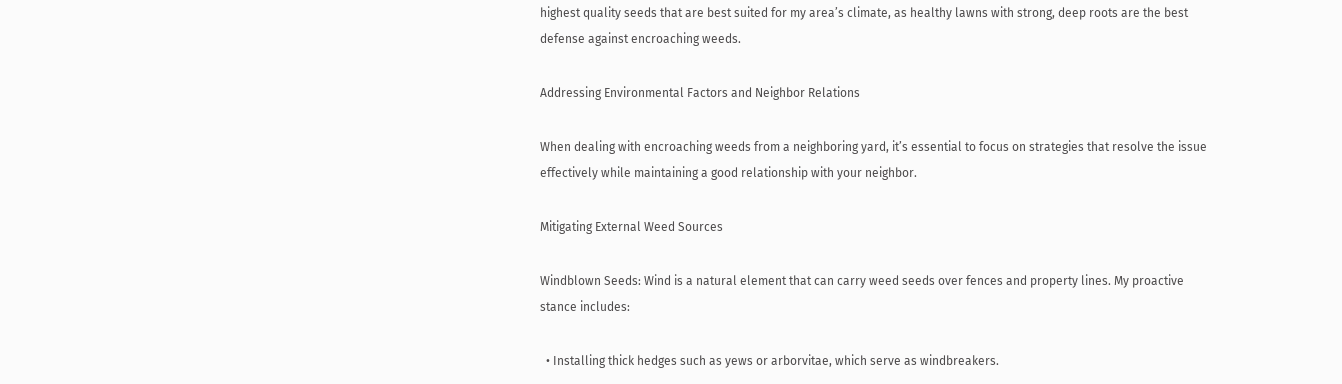highest quality seeds that are best suited for my area’s climate, as healthy lawns with strong, deep roots are the best defense against encroaching weeds.

Addressing Environmental Factors and Neighbor Relations

When dealing with encroaching weeds from a neighboring yard, it’s essential to focus on strategies that resolve the issue effectively while maintaining a good relationship with your neighbor.

Mitigating External Weed Sources

Windblown Seeds: Wind is a natural element that can carry weed seeds over fences and property lines. My proactive stance includes:

  • Installing thick hedges such as yews or arborvitae, which serve as windbreakers.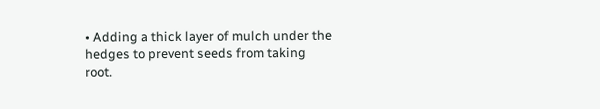• Adding a thick layer of mulch under the hedges to prevent seeds from taking root.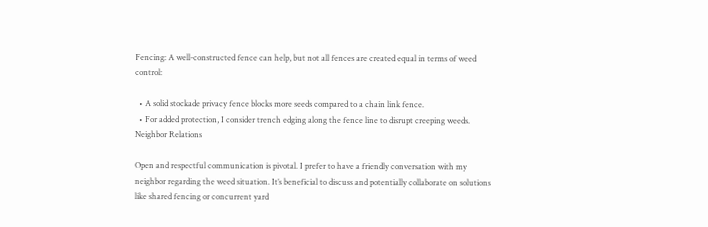Fencing: A well-constructed fence can help, but not all fences are created equal in terms of weed control:

  • A solid stockade privacy fence blocks more seeds compared to a chain link fence.
  • For added protection, I consider trench edging along the fence line to disrupt creeping weeds.
Neighbor Relations

Open and respectful communication is pivotal. I prefer to have a friendly conversation with my neighbor regarding the weed situation. It’s beneficial to discuss and potentially collaborate on solutions like shared fencing or concurrent yard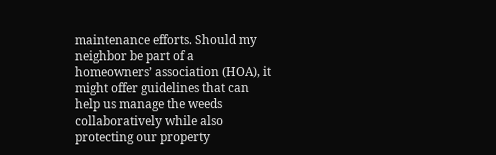maintenance efforts. Should my neighbor be part of a homeowners’ association (HOA), it might offer guidelines that can help us manage the weeds collaboratively while also protecting our property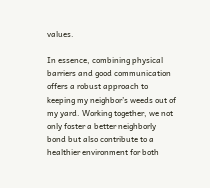values.

In essence, combining physical barriers and good communication offers a robust approach to keeping my neighbor’s weeds out of my yard. Working together, we not only foster a better neighborly bond but also contribute to a healthier environment for both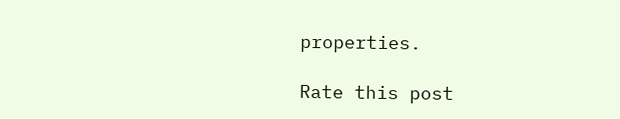properties.

Rate this post